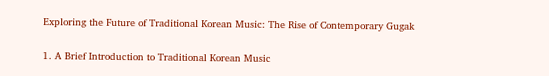Exploring the Future of Traditional Korean Music: The Rise of Contemporary Gugak

1. A Brief Introduction to Traditional Korean Music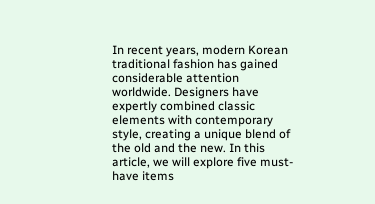In recent years, modern Korean traditional fashion has gained considerable attention worldwide. Designers have expertly combined classic elements with contemporary style, creating a unique blend of the old and the new. In this article, we will explore five must-have items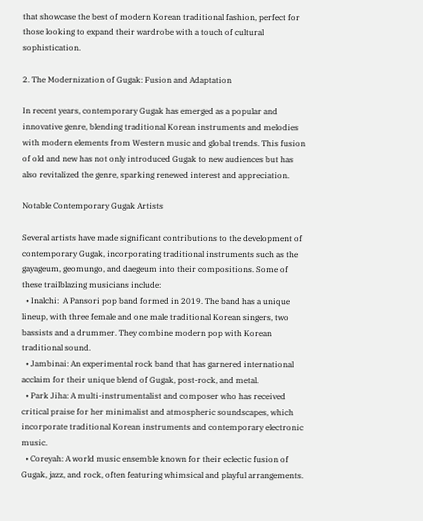that showcase the best of modern Korean traditional fashion, perfect for those looking to expand their wardrobe with a touch of cultural sophistication.

2. The Modernization of Gugak: Fusion and Adaptation

In recent years, contemporary Gugak has emerged as a popular and innovative genre, blending traditional Korean instruments and melodies with modern elements from Western music and global trends. This fusion of old and new has not only introduced Gugak to new audiences but has also revitalized the genre, sparking renewed interest and appreciation.

Notable Contemporary Gugak Artists

Several artists have made significant contributions to the development of contemporary Gugak, incorporating traditional instruments such as the gayageum, geomungo, and daegeum into their compositions. Some of these trailblazing musicians include:
  • Inalchi:  A Pansori pop band formed in 2019. The band has a unique lineup, with three female and one male traditional Korean singers, two bassists and a drummer. They combine modern pop with Korean traditional sound.
  • Jambinai: An experimental rock band that has garnered international acclaim for their unique blend of Gugak, post-rock, and metal.
  • Park Jiha: A multi-instrumentalist and composer who has received critical praise for her minimalist and atmospheric soundscapes, which incorporate traditional Korean instruments and contemporary electronic music.
  • Coreyah: A world music ensemble known for their eclectic fusion of Gugak, jazz, and rock, often featuring whimsical and playful arrangements.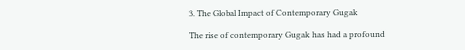3. The Global Impact of Contemporary Gugak

The rise of contemporary Gugak has had a profound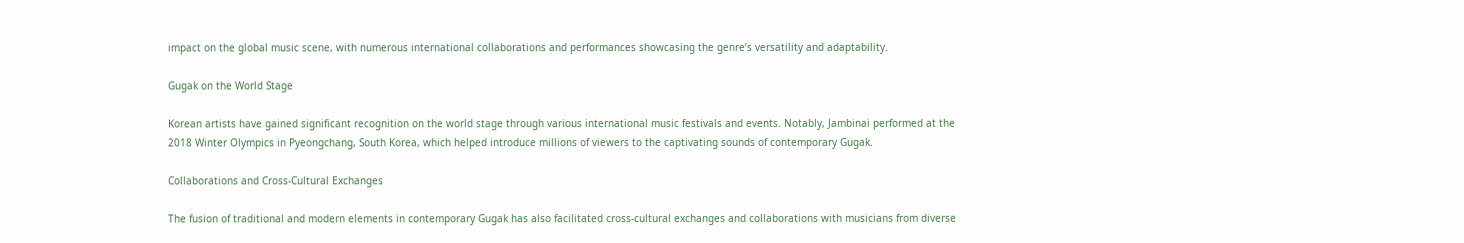impact on the global music scene, with numerous international collaborations and performances showcasing the genre’s versatility and adaptability.

Gugak on the World Stage

Korean artists have gained significant recognition on the world stage through various international music festivals and events. Notably, Jambinai performed at the 2018 Winter Olympics in Pyeongchang, South Korea, which helped introduce millions of viewers to the captivating sounds of contemporary Gugak.

Collaborations and Cross-Cultural Exchanges

The fusion of traditional and modern elements in contemporary Gugak has also facilitated cross-cultural exchanges and collaborations with musicians from diverse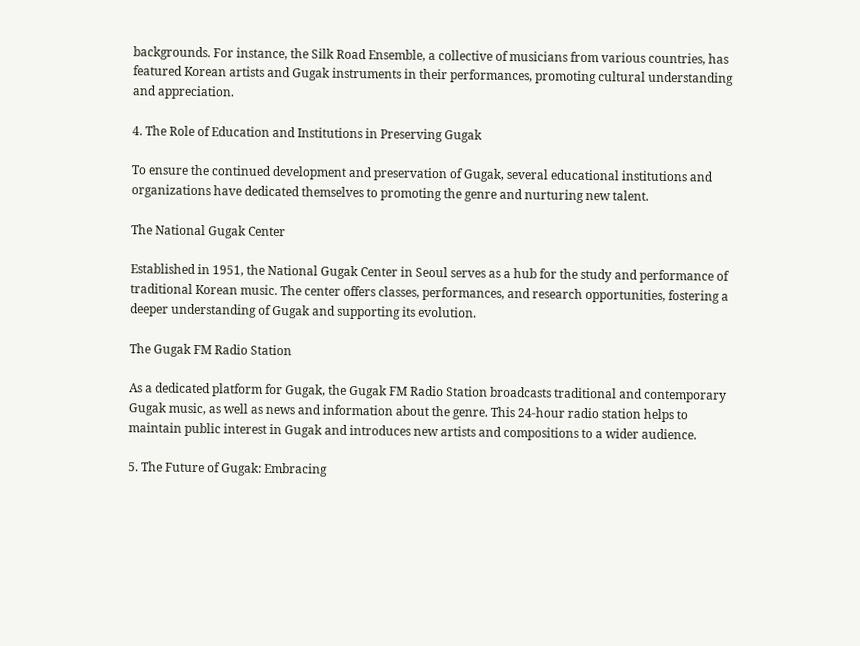backgrounds. For instance, the Silk Road Ensemble, a collective of musicians from various countries, has featured Korean artists and Gugak instruments in their performances, promoting cultural understanding and appreciation.

4. The Role of Education and Institutions in Preserving Gugak

To ensure the continued development and preservation of Gugak, several educational institutions and organizations have dedicated themselves to promoting the genre and nurturing new talent.

The National Gugak Center

Established in 1951, the National Gugak Center in Seoul serves as a hub for the study and performance of traditional Korean music. The center offers classes, performances, and research opportunities, fostering a deeper understanding of Gugak and supporting its evolution.

The Gugak FM Radio Station

As a dedicated platform for Gugak, the Gugak FM Radio Station broadcasts traditional and contemporary Gugak music, as well as news and information about the genre. This 24-hour radio station helps to maintain public interest in Gugak and introduces new artists and compositions to a wider audience.

5. The Future of Gugak: Embracing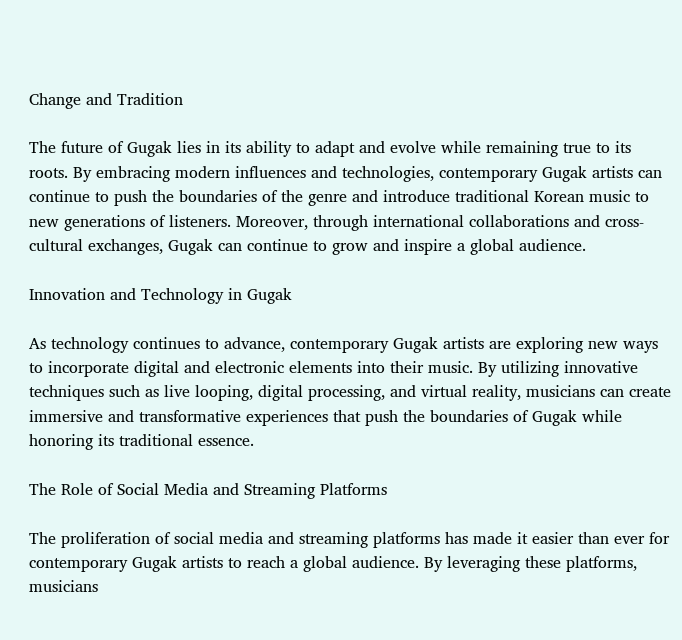Change and Tradition

The future of Gugak lies in its ability to adapt and evolve while remaining true to its roots. By embracing modern influences and technologies, contemporary Gugak artists can continue to push the boundaries of the genre and introduce traditional Korean music to new generations of listeners. Moreover, through international collaborations and cross-cultural exchanges, Gugak can continue to grow and inspire a global audience.

Innovation and Technology in Gugak

As technology continues to advance, contemporary Gugak artists are exploring new ways to incorporate digital and electronic elements into their music. By utilizing innovative techniques such as live looping, digital processing, and virtual reality, musicians can create immersive and transformative experiences that push the boundaries of Gugak while honoring its traditional essence.

The Role of Social Media and Streaming Platforms

The proliferation of social media and streaming platforms has made it easier than ever for contemporary Gugak artists to reach a global audience. By leveraging these platforms, musicians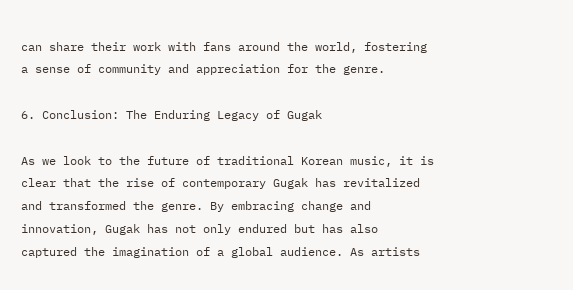can share their work with fans around the world, fostering a sense of community and appreciation for the genre.

6. Conclusion: The Enduring Legacy of Gugak

As we look to the future of traditional Korean music, it is clear that the rise of contemporary Gugak has revitalized and transformed the genre. By embracing change and innovation, Gugak has not only endured but has also captured the imagination of a global audience. As artists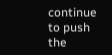continue to push the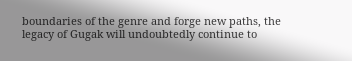boundaries of the genre and forge new paths, the legacy of Gugak will undoubtedly continue to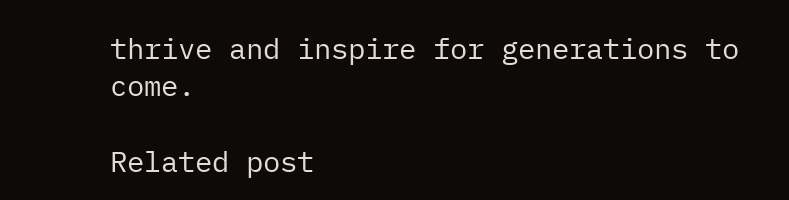thrive and inspire for generations to come.

Related post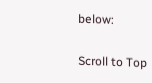below:

Scroll to Top